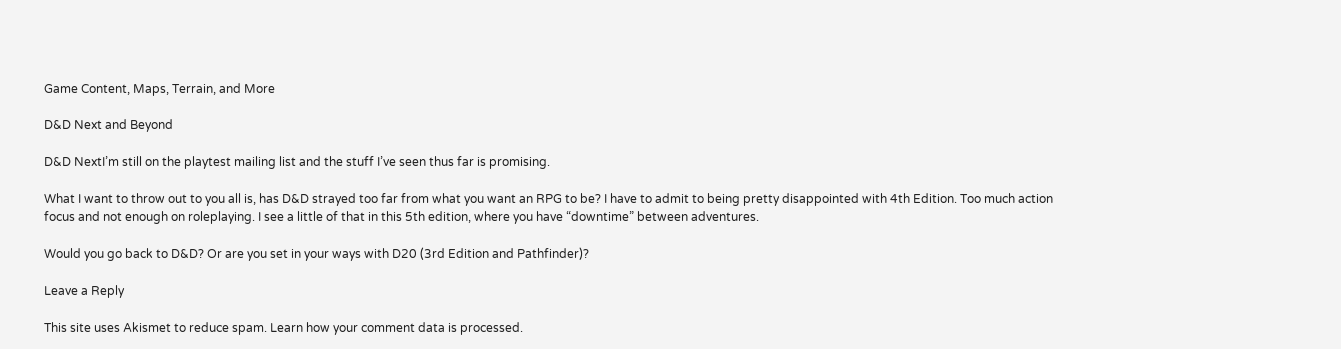Game Content, Maps, Terrain, and More

D&D Next and Beyond

D&D NextI’m still on the playtest mailing list and the stuff I’ve seen thus far is promising.

What I want to throw out to you all is, has D&D strayed too far from what you want an RPG to be? I have to admit to being pretty disappointed with 4th Edition. Too much action focus and not enough on roleplaying. I see a little of that in this 5th edition, where you have “downtime” between adventures.

Would you go back to D&D? Or are you set in your ways with D20 (3rd Edition and Pathfinder)?

Leave a Reply

This site uses Akismet to reduce spam. Learn how your comment data is processed.